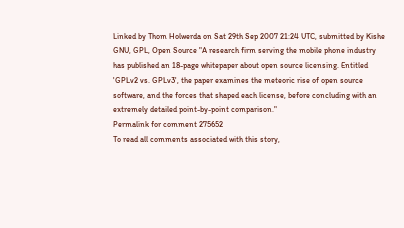Linked by Thom Holwerda on Sat 29th Sep 2007 21:24 UTC, submitted by Kishe
GNU, GPL, Open Source "A research firm serving the mobile phone industry has published an 18-page whitepaper about open source licensing. Entitled 'GPLv2 vs. GPLv3', the paper examines the meteoric rise of open source software, and the forces that shaped each license, before concluding with an extremely detailed point-by-point comparison."
Permalink for comment 275652
To read all comments associated with this story,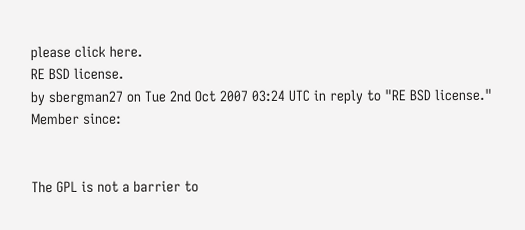please click here.
RE BSD license.
by sbergman27 on Tue 2nd Oct 2007 03:24 UTC in reply to "RE BSD license."
Member since:


The GPL is not a barrier to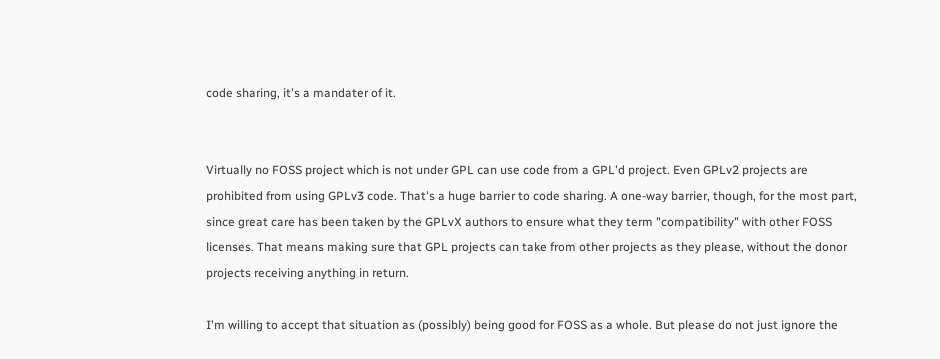code sharing, it's a mandater of it.


Virtually no FOSS project which is not under GPL can use code from a GPL'd project. Even GPLv2 projects are prohibited from using GPLv3 code. That's a huge barrier to code sharing. A one-way barrier, though, for the most part, since great care has been taken by the GPLvX authors to ensure what they term "compatibility" with other FOSS licenses. That means making sure that GPL projects can take from other projects as they please, without the donor projects receiving anything in return.

I'm willing to accept that situation as (possibly) being good for FOSS as a whole. But please do not just ignore the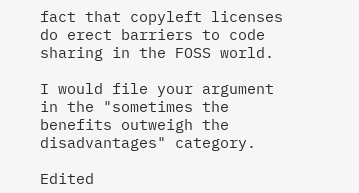fact that copyleft licenses do erect barriers to code sharing in the FOSS world.

I would file your argument in the "sometimes the benefits outweigh the disadvantages" category.

Edited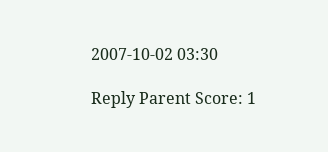2007-10-02 03:30

Reply Parent Score: 1